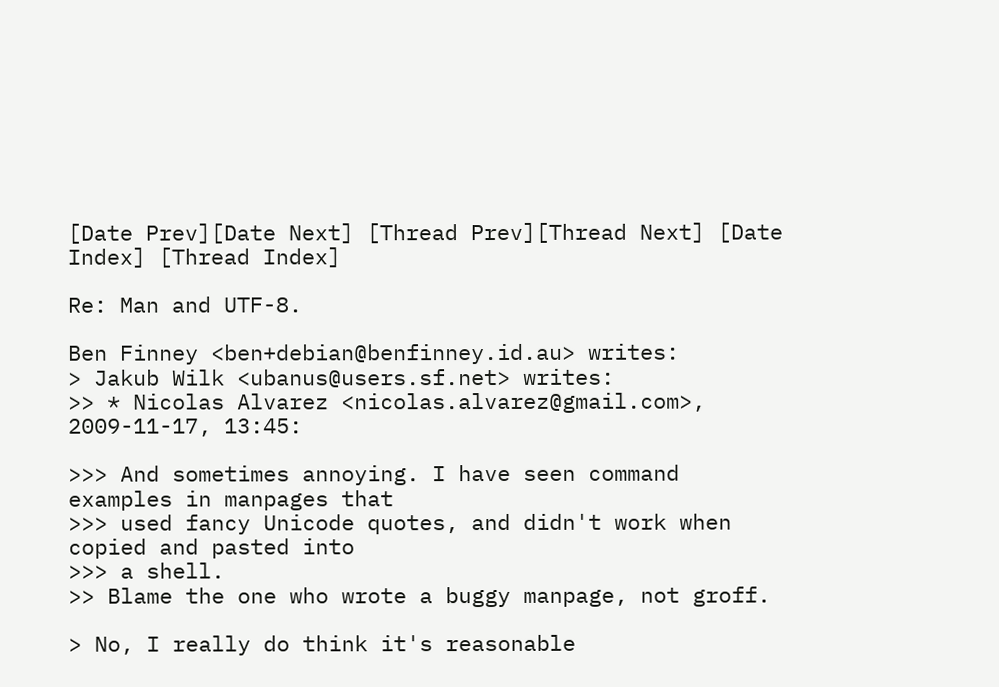[Date Prev][Date Next] [Thread Prev][Thread Next] [Date Index] [Thread Index]

Re: Man and UTF-8.

Ben Finney <ben+debian@benfinney.id.au> writes:
> Jakub Wilk <ubanus@users.sf.net> writes:
>> * Nicolas Alvarez <nicolas.alvarez@gmail.com>, 2009-11-17, 13:45:

>>> And sometimes annoying. I have seen command examples in manpages that
>>> used fancy Unicode quotes, and didn't work when copied and pasted into
>>> a shell.
>> Blame the one who wrote a buggy manpage, not groff.

> No, I really do think it's reasonable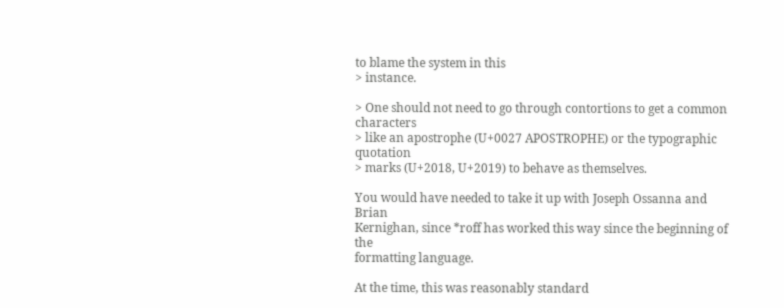to blame the system in this
> instance.

> One should not need to go through contortions to get a common characters
> like an apostrophe (U+0027 APOSTROPHE) or the typographic quotation
> marks (U+2018, U+2019) to behave as themselves.

You would have needed to take it up with Joseph Ossanna and Brian
Kernighan, since *roff has worked this way since the beginning of the
formatting language.

At the time, this was reasonably standard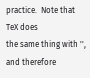practice.  Note that TeX does
the same thing with '', and therefore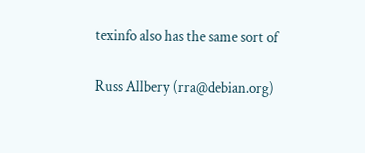texinfo also has the same sort of

Russ Allbery (rra@debian.org)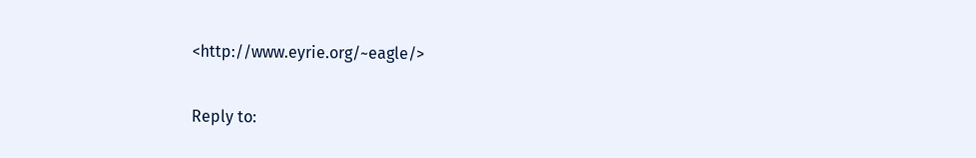<http://www.eyrie.org/~eagle/>

Reply to: